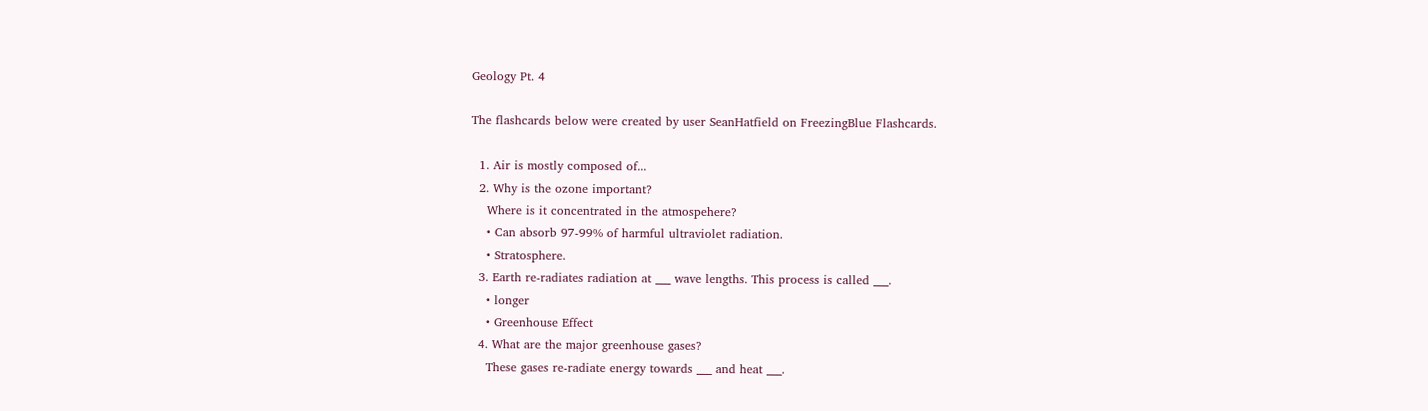Geology Pt. 4

The flashcards below were created by user SeanHatfield on FreezingBlue Flashcards.

  1. Air is mostly composed of...
  2. Why is the ozone important?
    Where is it concentrated in the atmospehere?
    • Can absorb 97-99% of harmful ultraviolet radiation.
    • Stratosphere.
  3. Earth re-radiates radiation at ___ wave lengths. This process is called ___.
    • longer
    • Greenhouse Effect
  4. What are the major greenhouse gases?
    These gases re-radiate energy towards ___ and heat ___.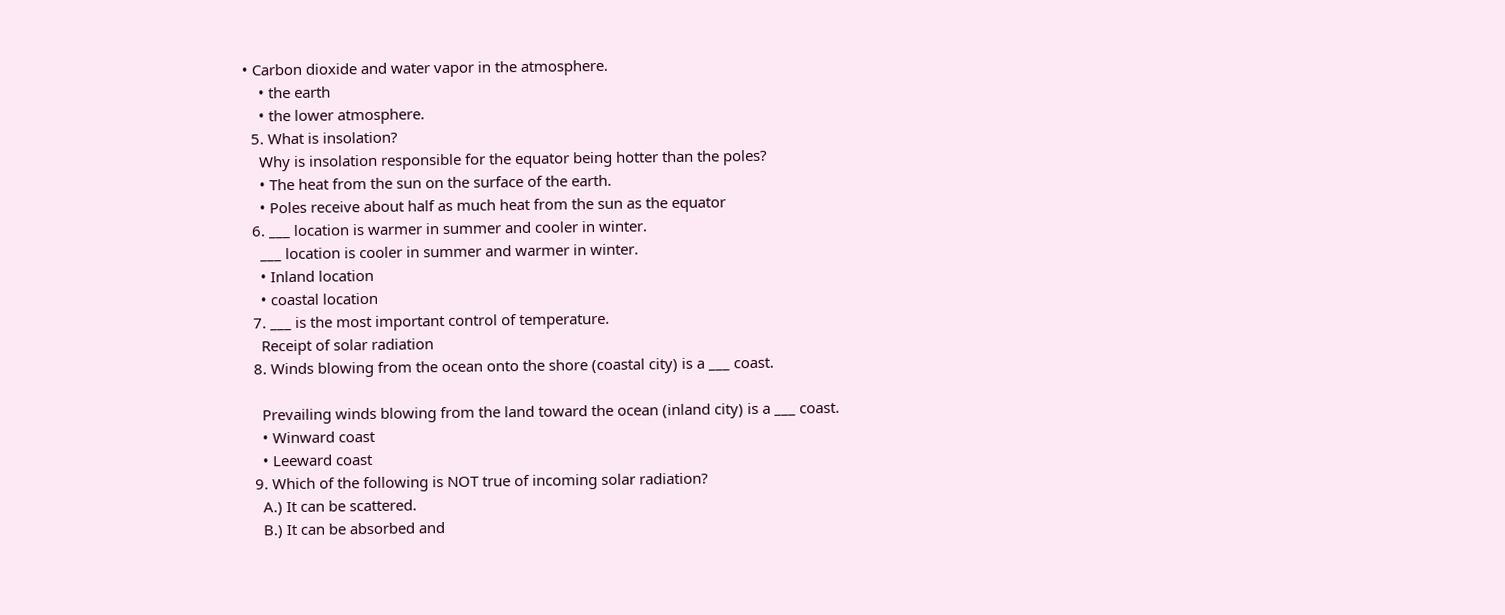• Carbon dioxide and water vapor in the atmosphere.
    • the earth
    • the lower atmosphere.
  5. What is insolation?
    Why is insolation responsible for the equator being hotter than the poles?
    • The heat from the sun on the surface of the earth.
    • Poles receive about half as much heat from the sun as the equator
  6. ___ location is warmer in summer and cooler in winter.
    ___ location is cooler in summer and warmer in winter.
    • Inland location
    • coastal location
  7. ___ is the most important control of temperature.
    Receipt of solar radiation
  8. Winds blowing from the ocean onto the shore (coastal city) is a ___ coast.

    Prevailing winds blowing from the land toward the ocean (inland city) is a ___ coast.
    • Winward coast
    • Leeward coast
  9. Which of the following is NOT true of incoming solar radiation?
    A.) It can be scattered.
    B.) It can be absorbed and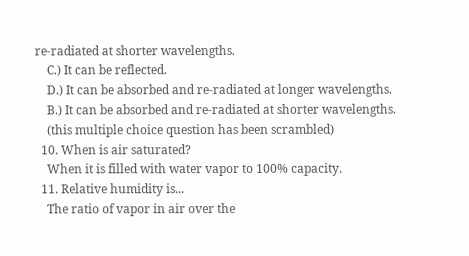re-radiated at shorter wavelengths.
    C.) It can be reflected.
    D.) It can be absorbed and re-radiated at longer wavelengths.
    B.) It can be absorbed and re-radiated at shorter wavelengths.
    (this multiple choice question has been scrambled)
  10. When is air saturated?
    When it is filled with water vapor to 100% capacity.
  11. Relative humidity is...
    The ratio of vapor in air over the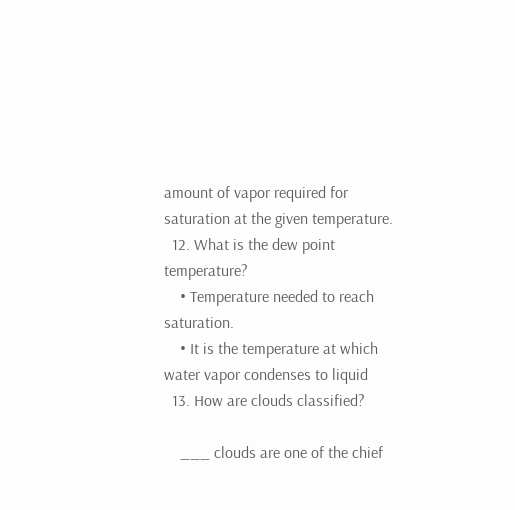amount of vapor required for saturation at the given temperature.
  12. What is the dew point temperature?
    • Temperature needed to reach saturation.
    • It is the temperature at which water vapor condenses to liquid
  13. How are clouds classified?

    ___ clouds are one of the chief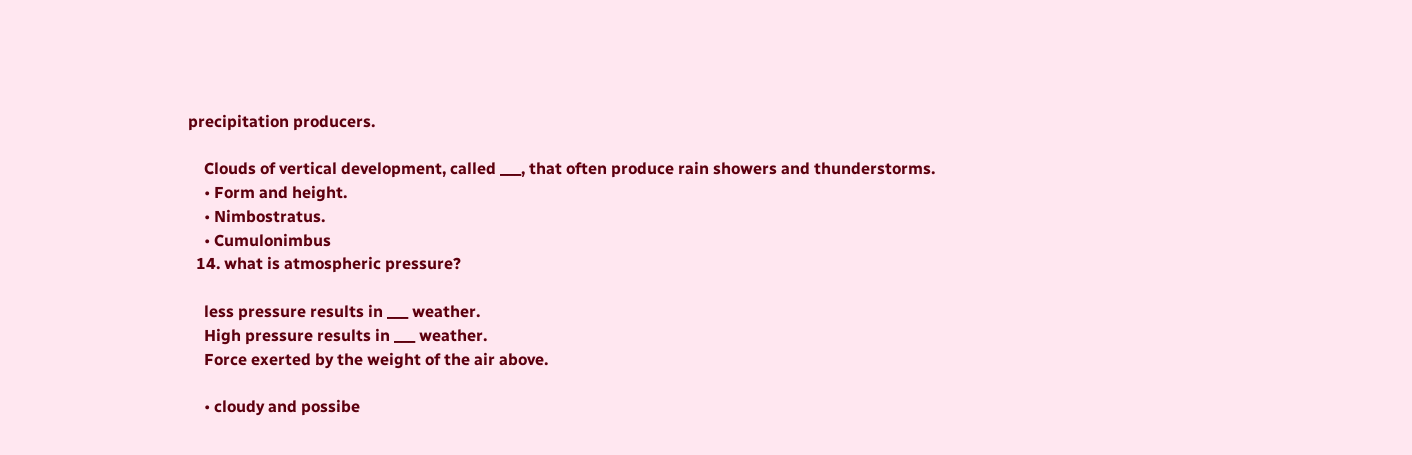precipitation producers.

    Clouds of vertical development, called ___, that often produce rain showers and thunderstorms.
    • Form and height.
    • Nimbostratus.
    • Cumulonimbus
  14. what is atmospheric pressure?

    less pressure results in ___ weather.
    High pressure results in ___ weather.
    Force exerted by the weight of the air above.

    • cloudy and possibe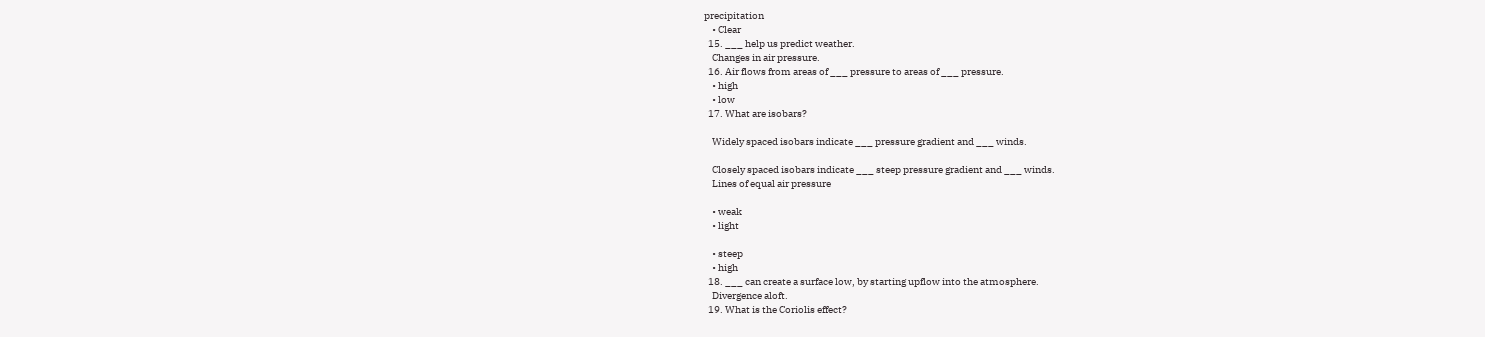precipitation
    • Clear
  15. ___ help us predict weather.
    Changes in air pressure.
  16. Air flows from areas of ___ pressure to areas of ___ pressure.
    • high
    • low
  17. What are isobars?

    Widely spaced isobars indicate ___ pressure gradient and ___ winds.

    Closely spaced isobars indicate ___ steep pressure gradient and ___ winds.
    Lines of equal air pressure

    • weak
    • light

    • steep
    • high
  18. ___ can create a surface low, by starting upflow into the atmosphere.
    Divergence aloft.
  19. What is the Coriolis effect?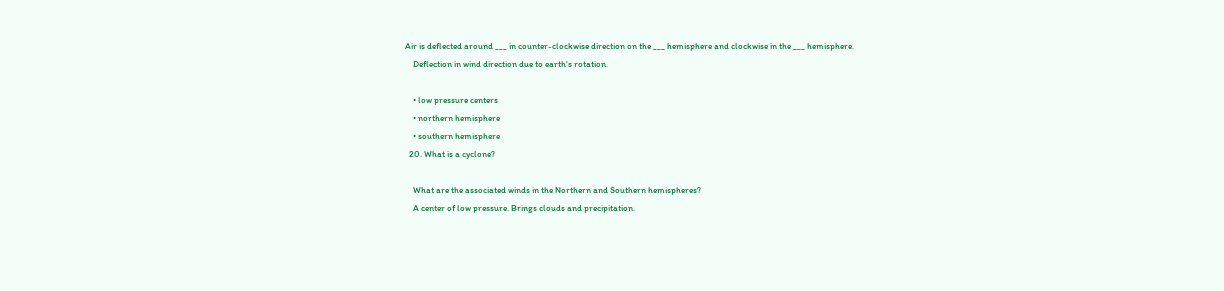Air is deflected around ___ in counter-clockwise direction on the ___ hemisphere and clockwise in the ___ hemisphere.
    Deflection in wind direction due to earth's rotation.

    • low pressure centers
    • northern hemisphere
    • southern hemisphere
  20. What is a cyclone?

    What are the associated winds in the Northern and Southern hemispheres?
    A center of low pressure. Brings clouds and precipitation.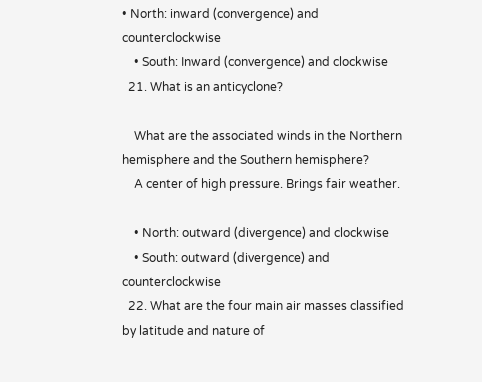• North: inward (convergence) and counterclockwise
    • South: Inward (convergence) and clockwise
  21. What is an anticyclone?

    What are the associated winds in the Northern hemisphere and the Southern hemisphere?
    A center of high pressure. Brings fair weather.

    • North: outward (divergence) and clockwise
    • South: outward (divergence) and counterclockwise
  22. What are the four main air masses classified by latitude and nature of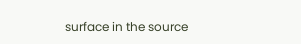surface in the source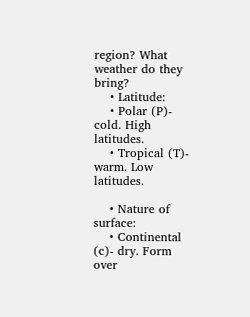region? What weather do they bring?
    • Latitude:
    • Polar (P)- cold. High latitudes.
    • Tropical (T)- warm. Low latitudes.

    • Nature of surface:
    • Continental (c)- dry. Form over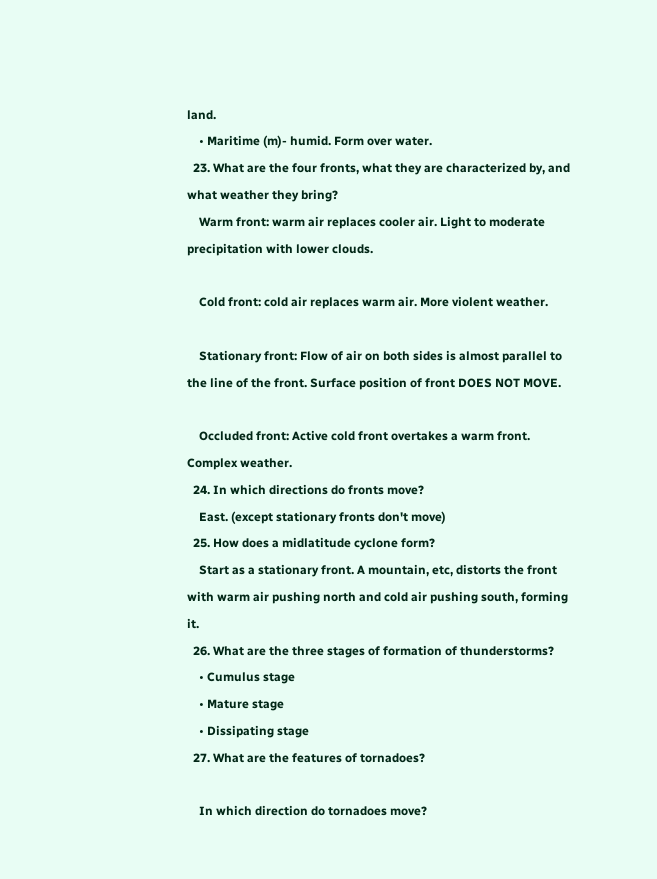land.
    • Maritime (m)- humid. Form over water.
  23. What are the four fronts, what they are characterized by, and what weather they bring?
    Warm front: warm air replaces cooler air. Light to moderate precipitation with lower clouds.

    Cold front: cold air replaces warm air. More violent weather.

    Stationary front: Flow of air on both sides is almost parallel to the line of the front. Surface position of front DOES NOT MOVE.

    Occluded front: Active cold front overtakes a warm front. Complex weather.
  24. In which directions do fronts move?
    East. (except stationary fronts don't move)
  25. How does a midlatitude cyclone form?
    Start as a stationary front. A mountain, etc, distorts the front with warm air pushing north and cold air pushing south, forming it.
  26. What are the three stages of formation of thunderstorms?
    • Cumulus stage
    • Mature stage
    • Dissipating stage
  27. What are the features of tornadoes?

    In which direction do tornadoes move?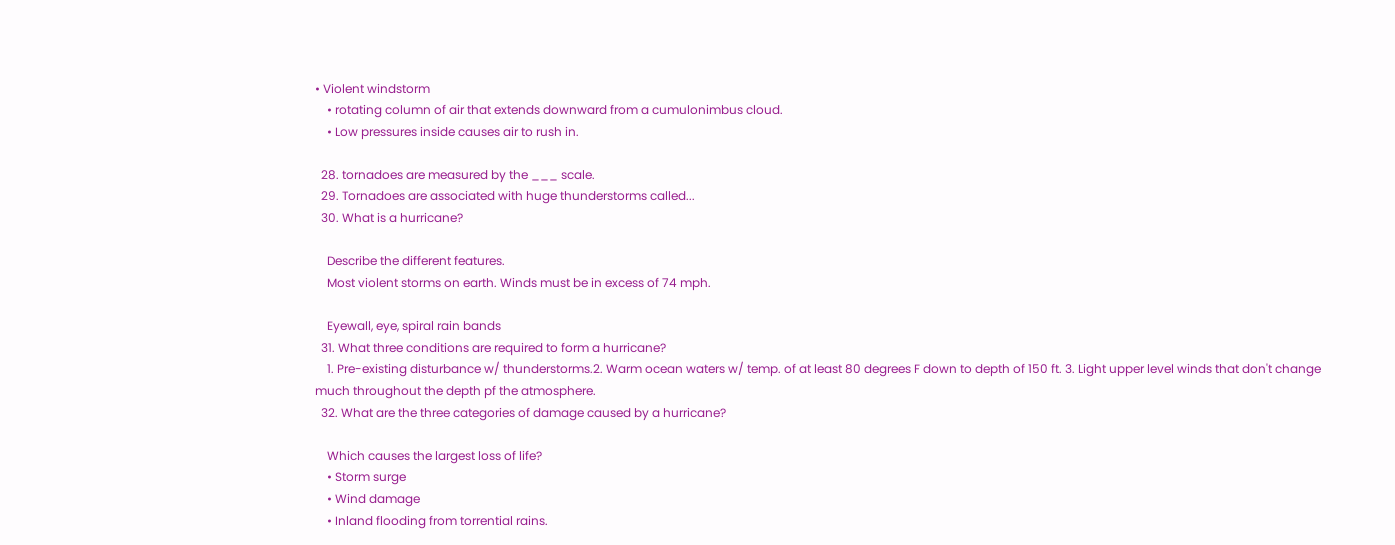• Violent windstorm
    • rotating column of air that extends downward from a cumulonimbus cloud.
    • Low pressures inside causes air to rush in.

  28. tornadoes are measured by the ___ scale.
  29. Tornadoes are associated with huge thunderstorms called...
  30. What is a hurricane?

    Describe the different features.
    Most violent storms on earth. Winds must be in excess of 74 mph.

    Eyewall, eye, spiral rain bands
  31. What three conditions are required to form a hurricane?
    1. Pre-existing disturbance w/ thunderstorms.2. Warm ocean waters w/ temp. of at least 80 degrees F down to depth of 150 ft. 3. Light upper level winds that don't change much throughout the depth pf the atmosphere.
  32. What are the three categories of damage caused by a hurricane?

    Which causes the largest loss of life?
    • Storm surge
    • Wind damage
    • Inland flooding from torrential rains.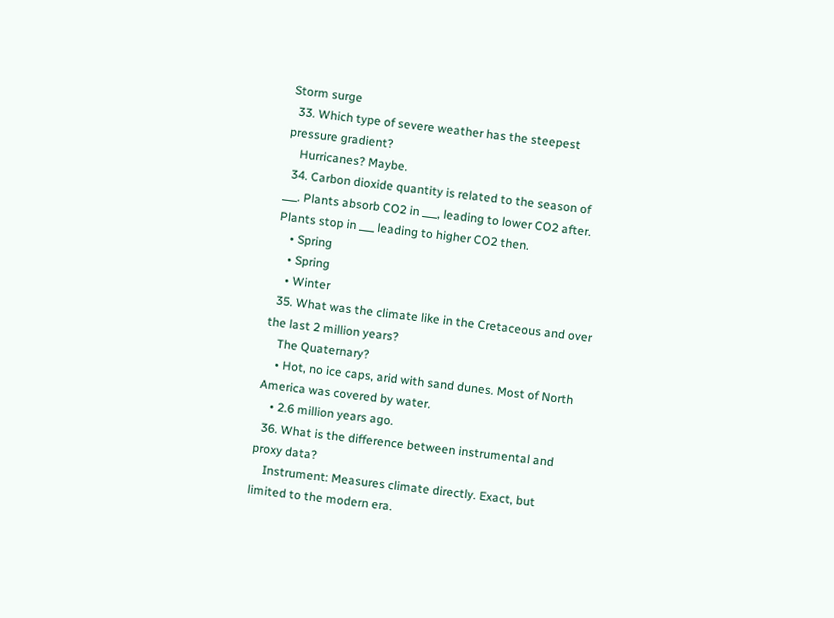Storm surge
  33. Which type of severe weather has the steepest pressure gradient?
    Hurricanes? Maybe.
  34. Carbon dioxide quantity is related to the season of ___. Plants absorb CO2 in ___, leading to lower CO2 after. Plants stop in ___ leading to higher CO2 then.
    • Spring
    • Spring
    • Winter
  35. What was the climate like in the Cretaceous and over the last 2 million years?
    The Quaternary?
    • Hot, no ice caps, arid with sand dunes. Most of North America was covered by water.
    • 2.6 million years ago.
  36. What is the difference between instrumental and proxy data?
    Instrument: Measures climate directly. Exact, but limited to the modern era.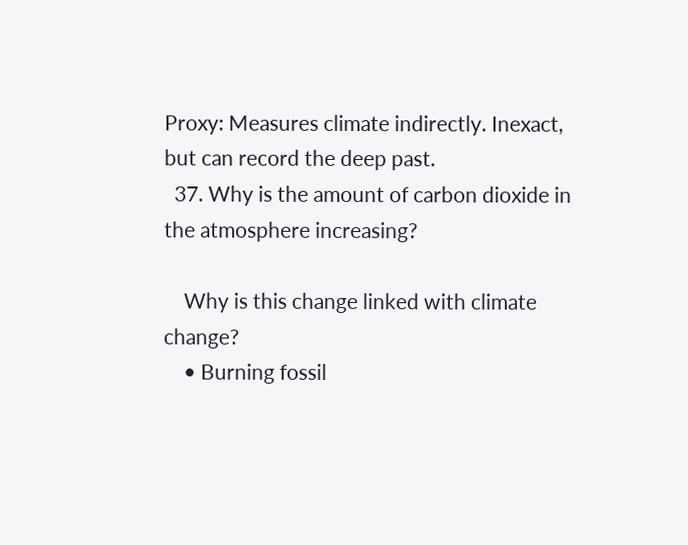Proxy: Measures climate indirectly. Inexact, but can record the deep past.
  37. Why is the amount of carbon dioxide in the atmosphere increasing?

    Why is this change linked with climate change?
    • Burning fossil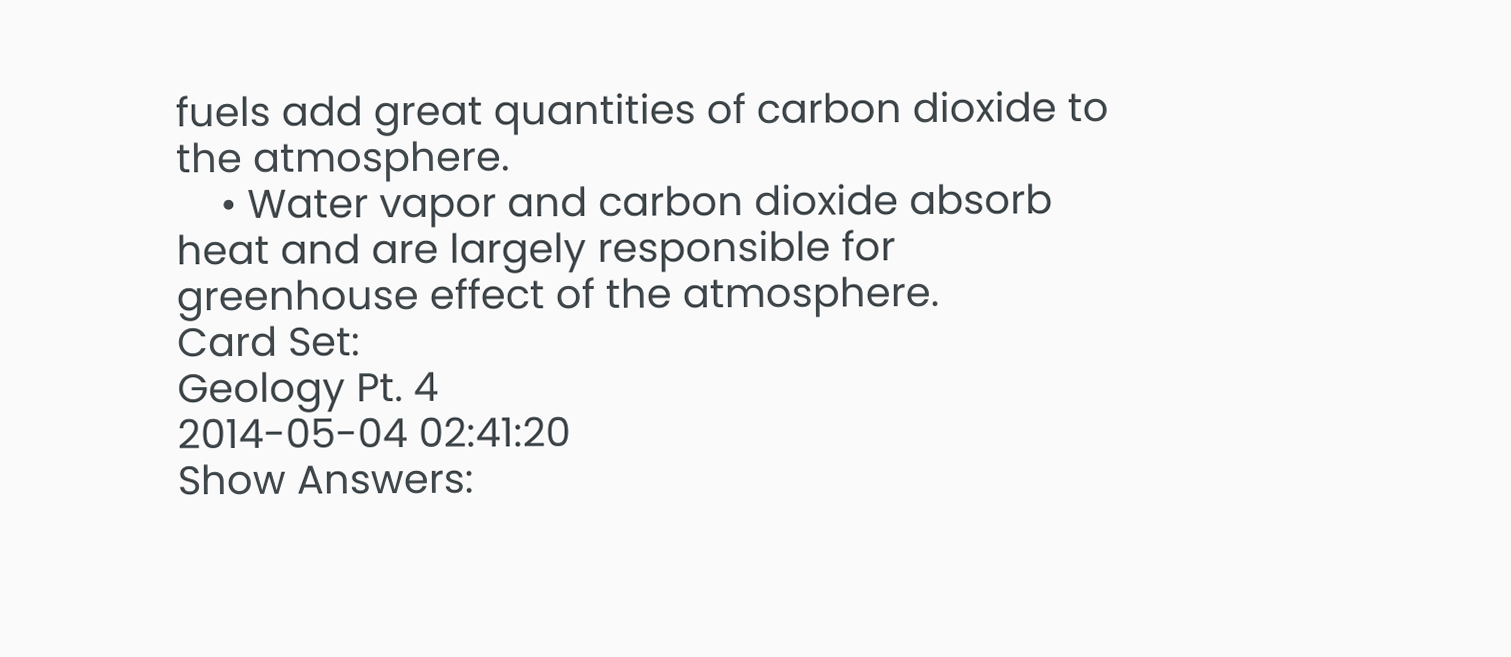fuels add great quantities of carbon dioxide to the atmosphere.
    • Water vapor and carbon dioxide absorb heat and are largely responsible for greenhouse effect of the atmosphere.
Card Set:
Geology Pt. 4
2014-05-04 02:41:20
Show Answers: